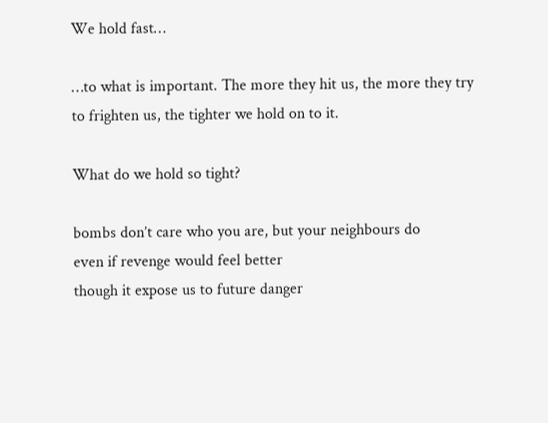We hold fast…

…to what is important. The more they hit us, the more they try to frighten us, the tighter we hold on to it.

What do we hold so tight?

bombs don’t care who you are, but your neighbours do
even if revenge would feel better
though it expose us to future danger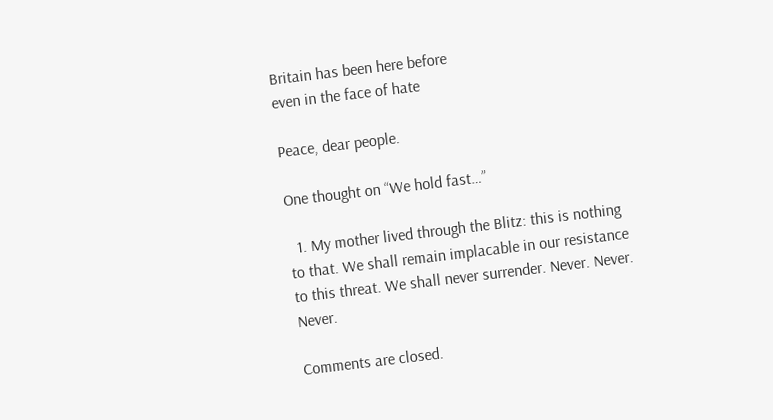Britain has been here before
even in the face of hate

Peace, dear people.

One thought on “We hold fast…”

  1. My mother lived through the Blitz: this is nothing to that. We shall remain implacable in our resistance to this threat. We shall never surrender. Never. Never. Never.

Comments are closed.